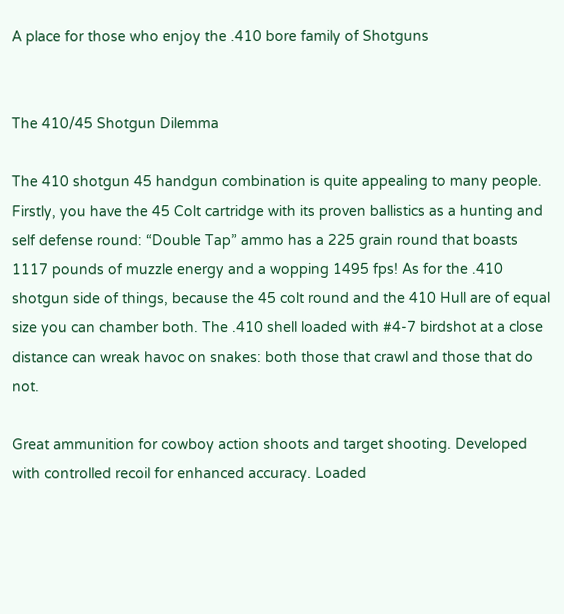A place for those who enjoy the .410 bore family of Shotguns


The 410/45 Shotgun Dilemma

The 410 shotgun 45 handgun combination is quite appealing to many people. Firstly, you have the 45 Colt cartridge with its proven ballistics as a hunting and self defense round: “Double Tap” ammo has a 225 grain round that boasts 1117 pounds of muzzle energy and a wopping 1495 fps! As for the .410 shotgun side of things, because the 45 colt round and the 410 Hull are of equal size you can chamber both. The .410 shell loaded with #4-7 birdshot at a close distance can wreak havoc on snakes: both those that crawl and those that do not.

Great ammunition for cowboy action shoots and target shooting. Developed with controlled recoil for enhanced accuracy. Loaded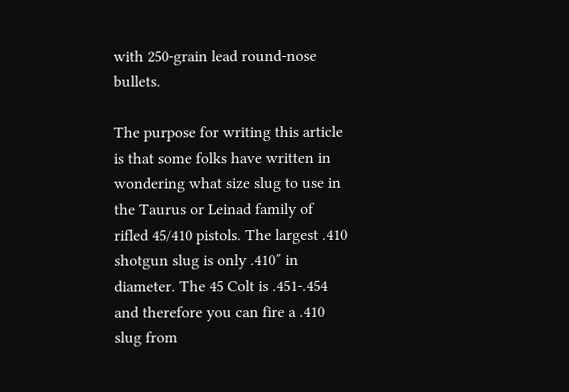with 250-grain lead round-nose bullets.

The purpose for writing this article is that some folks have written in wondering what size slug to use in the Taurus or Leinad family of rifled 45/410 pistols. The largest .410 shotgun slug is only .410″ in diameter. The 45 Colt is .451-.454 and therefore you can fire a .410 slug from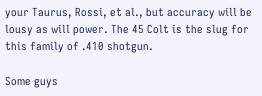your Taurus, Rossi, et al., but accuracy will be lousy as will power. The 45 Colt is the slug for this family of .410 shotgun.

Some guys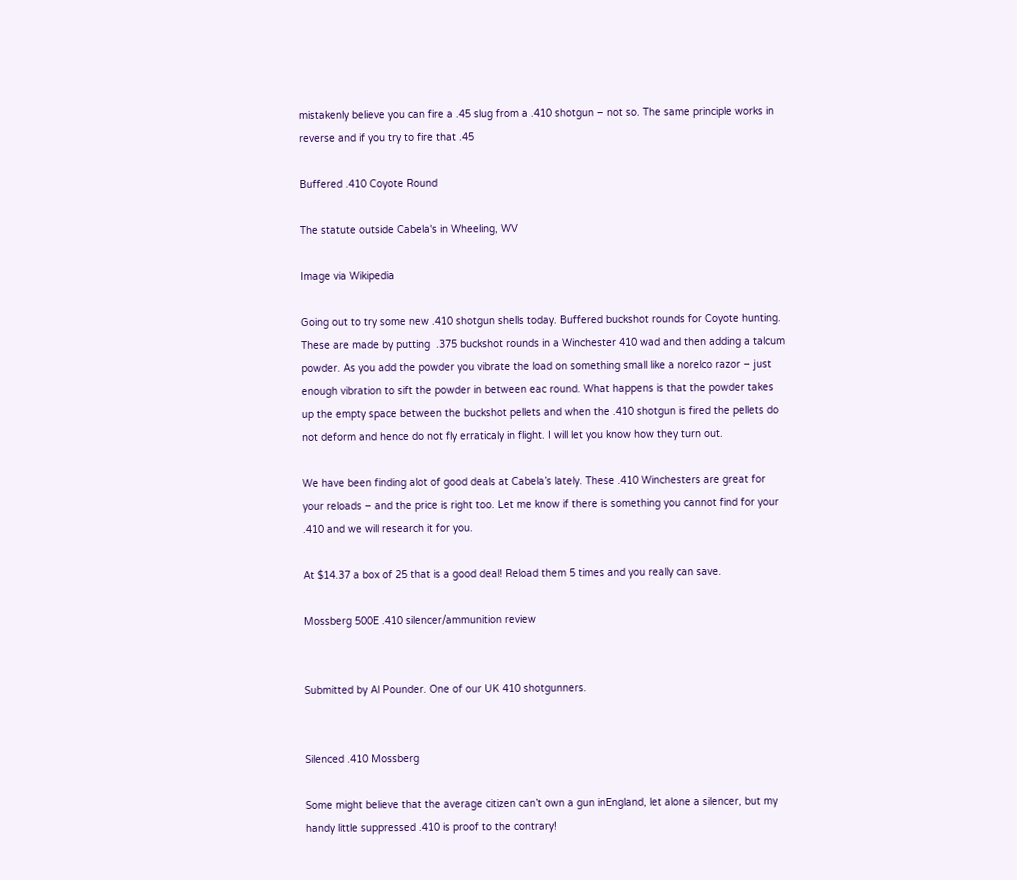mistakenly believe you can fire a .45 slug from a .410 shotgun – not so. The same principle works in reverse and if you try to fire that .45

Buffered .410 Coyote Round

The statute outside Cabela's in Wheeling, WV

Image via Wikipedia

Going out to try some new .410 shotgun shells today. Buffered buckshot rounds for Coyote hunting. These are made by putting  .375 buckshot rounds in a Winchester 410 wad and then adding a talcum powder. As you add the powder you vibrate the load on something small like a norelco razor – just enough vibration to sift the powder in between eac round. What happens is that the powder takes up the empty space between the buckshot pellets and when the .410 shotgun is fired the pellets do not deform and hence do not fly erraticaly in flight. I will let you know how they turn out.

We have been finding alot of good deals at Cabela’s lately. These .410 Winchesters are great for your reloads – and the price is right too. Let me know if there is something you cannot find for your .410 and we will research it for you.

At $14.37 a box of 25 that is a good deal! Reload them 5 times and you really can save.

Mossberg 500E .410 silencer/ammunition review


Submitted by Al Pounder. One of our UK 410 shotgunners.


Silenced .410 Mossberg

Some might believe that the average citizen can’t own a gun inEngland, let alone a silencer, but my handy little suppressed .410 is proof to the contrary!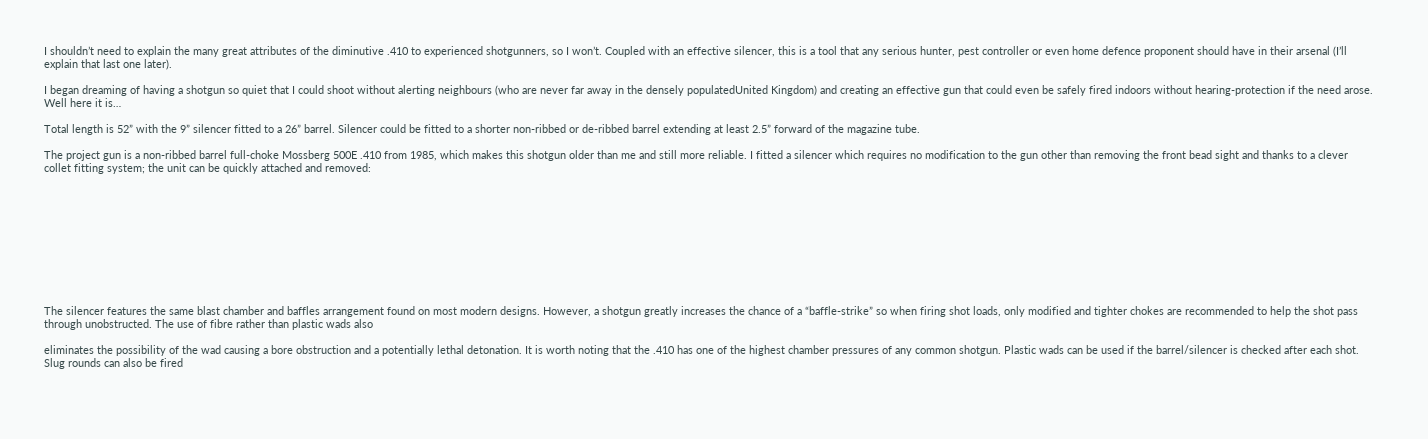I shouldn’t need to explain the many great attributes of the diminutive .410 to experienced shotgunners, so I won’t. Coupled with an effective silencer, this is a tool that any serious hunter, pest controller or even home defence proponent should have in their arsenal (I’ll explain that last one later).

I began dreaming of having a shotgun so quiet that I could shoot without alerting neighbours (who are never far away in the densely populatedUnited Kingdom) and creating an effective gun that could even be safely fired indoors without hearing-protection if the need arose. Well here it is…

Total length is 52” with the 9” silencer fitted to a 26” barrel. Silencer could be fitted to a shorter non-ribbed or de-ribbed barrel extending at least 2.5” forward of the magazine tube.

The project gun is a non-ribbed barrel full-choke Mossberg 500E .410 from 1985, which makes this shotgun older than me and still more reliable. I fitted a silencer which requires no modification to the gun other than removing the front bead sight and thanks to a clever collet fitting system; the unit can be quickly attached and removed:










The silencer features the same blast chamber and baffles arrangement found on most modern designs. However, a shotgun greatly increases the chance of a “baffle-strike” so when firing shot loads, only modified and tighter chokes are recommended to help the shot pass through unobstructed. The use of fibre rather than plastic wads also

eliminates the possibility of the wad causing a bore obstruction and a potentially lethal detonation. It is worth noting that the .410 has one of the highest chamber pressures of any common shotgun. Plastic wads can be used if the barrel/silencer is checked after each shot. Slug rounds can also be fired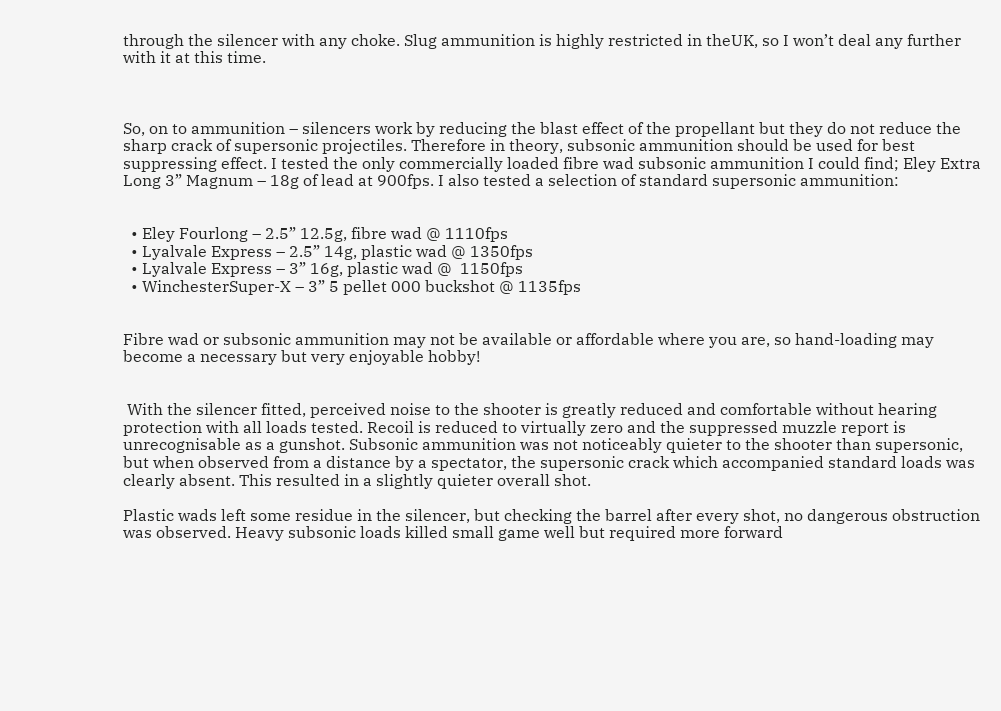through the silencer with any choke. Slug ammunition is highly restricted in theUK, so I won’t deal any further with it at this time.



So, on to ammunition – silencers work by reducing the blast effect of the propellant but they do not reduce the sharp crack of supersonic projectiles. Therefore in theory, subsonic ammunition should be used for best suppressing effect. I tested the only commercially loaded fibre wad subsonic ammunition I could find; Eley Extra Long 3” Magnum – 18g of lead at 900fps. I also tested a selection of standard supersonic ammunition:


  • Eley Fourlong – 2.5” 12.5g, fibre wad @ 1110fps
  • Lyalvale Express – 2.5” 14g, plastic wad @ 1350fps
  • Lyalvale Express – 3” 16g, plastic wad @  1150fps
  • WinchesterSuper-X – 3” 5 pellet 000 buckshot @ 1135fps


Fibre wad or subsonic ammunition may not be available or affordable where you are, so hand-loading may become a necessary but very enjoyable hobby!


 With the silencer fitted, perceived noise to the shooter is greatly reduced and comfortable without hearing protection with all loads tested. Recoil is reduced to virtually zero and the suppressed muzzle report is unrecognisable as a gunshot. Subsonic ammunition was not noticeably quieter to the shooter than supersonic, but when observed from a distance by a spectator, the supersonic crack which accompanied standard loads was clearly absent. This resulted in a slightly quieter overall shot.

Plastic wads left some residue in the silencer, but checking the barrel after every shot, no dangerous obstruction was observed. Heavy subsonic loads killed small game well but required more forward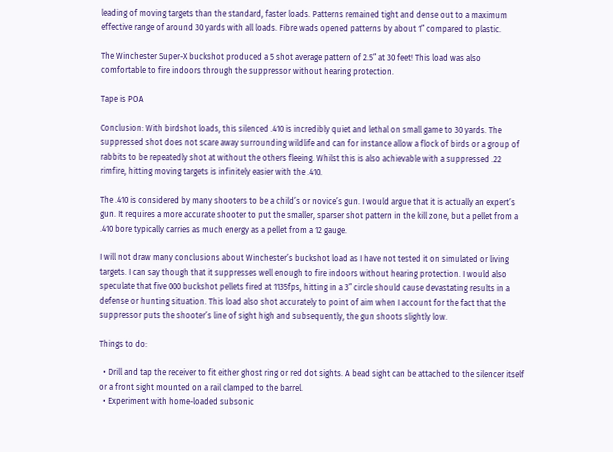leading of moving targets than the standard, faster loads. Patterns remained tight and dense out to a maximum effective range of around 30 yards with all loads. Fibre wads opened patterns by about 1” compared to plastic.

The Winchester Super-X buckshot produced a 5 shot average pattern of 2.5” at 30 feet! This load was also comfortable to fire indoors through the suppressor without hearing protection.

Tape is POA

Conclusion: With birdshot loads, this silenced .410 is incredibly quiet and lethal on small game to 30 yards. The suppressed shot does not scare away surrounding wildlife and can for instance allow a flock of birds or a group of rabbits to be repeatedly shot at without the others fleeing. Whilst this is also achievable with a suppressed .22 rimfire, hitting moving targets is infinitely easier with the .410.

The .410 is considered by many shooters to be a child’s or novice’s gun. I would argue that it is actually an expert’s gun. It requires a more accurate shooter to put the smaller, sparser shot pattern in the kill zone, but a pellet from a .410 bore typically carries as much energy as a pellet from a 12 gauge.

I will not draw many conclusions about Winchester’s buckshot load as I have not tested it on simulated or living targets. I can say though that it suppresses well enough to fire indoors without hearing protection. I would also speculate that five 000 buckshot pellets fired at 1135fps, hitting in a 3” circle should cause devastating results in a defense or hunting situation. This load also shot accurately to point of aim when I account for the fact that the suppressor puts the shooter’s line of sight high and subsequently, the gun shoots slightly low.

Things to do:

  • Drill and tap the receiver to fit either ghost ring or red dot sights. A bead sight can be attached to the silencer itself or a front sight mounted on a rail clamped to the barrel.
  • Experiment with home-loaded subsonic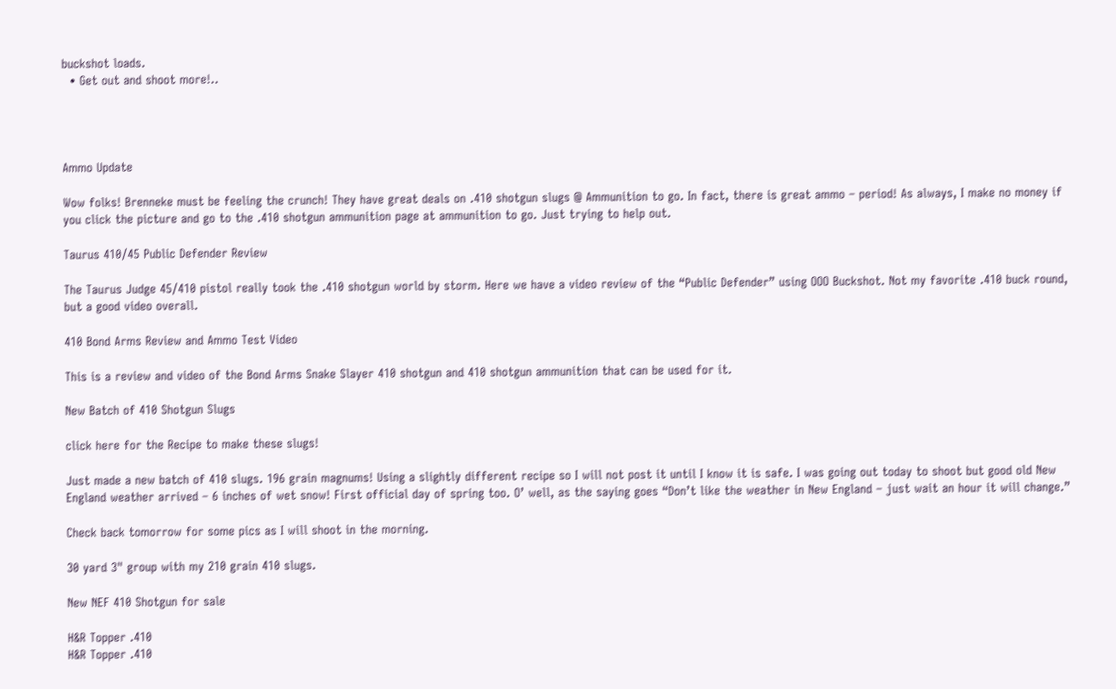buckshot loads.
  • Get out and shoot more!..




Ammo Update

Wow folks! Brenneke must be feeling the crunch! They have great deals on .410 shotgun slugs @ Ammunition to go. In fact, there is great ammo – period! As always, I make no money if you click the picture and go to the .410 shotgun ammunition page at ammunition to go. Just trying to help out.

Taurus 410/45 Public Defender Review

The Taurus Judge 45/410 pistol really took the .410 shotgun world by storm. Here we have a video review of the “Public Defender” using OOO Buckshot. Not my favorite .410 buck round, but a good video overall.

410 Bond Arms Review and Ammo Test Video

This is a review and video of the Bond Arms Snake Slayer 410 shotgun and 410 shotgun ammunition that can be used for it.

New Batch of 410 Shotgun Slugs

click here for the Recipe to make these slugs!

Just made a new batch of 410 slugs. 196 grain magnums! Using a slightly different recipe so I will not post it until I know it is safe. I was going out today to shoot but good old New England weather arrived – 6 inches of wet snow! First official day of spring too. O’ well, as the saying goes “Don’t like the weather in New England – just wait an hour it will change.”

Check back tomorrow for some pics as I will shoot in the morning.

30 yard 3" group with my 210 grain 410 slugs.

New NEF 410 Shotgun for sale

H&R Topper .410
H&R Topper .410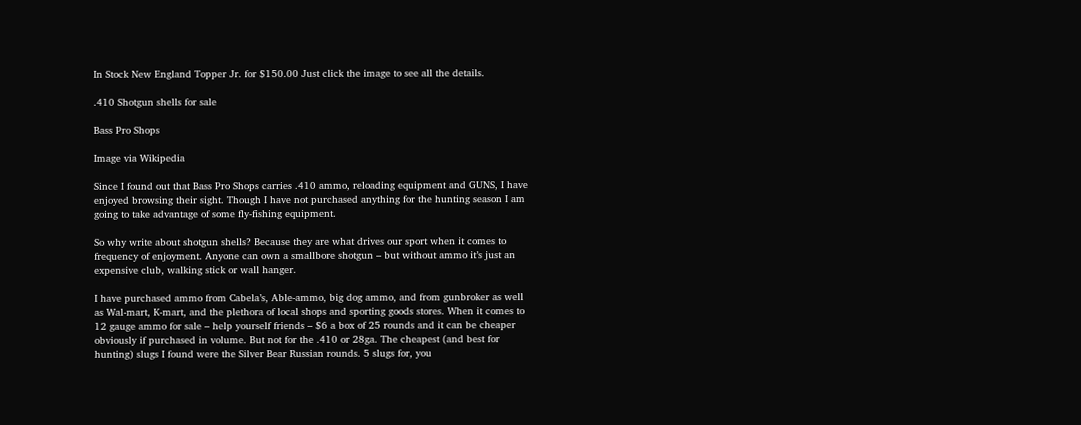In Stock New England Topper Jr. for $150.00 Just click the image to see all the details.

.410 Shotgun shells for sale

Bass Pro Shops

Image via Wikipedia

Since I found out that Bass Pro Shops carries .410 ammo, reloading equipment and GUNS, I have enjoyed browsing their sight. Though I have not purchased anything for the hunting season I am going to take advantage of some fly-fishing equipment.

So why write about shotgun shells? Because they are what drives our sport when it comes to frequency of enjoyment. Anyone can own a smallbore shotgun – but without ammo it’s just an expensive club, walking stick or wall hanger.

I have purchased ammo from Cabela’s, Able-ammo, big dog ammo, and from gunbroker as well as Wal-mart, K-mart, and the plethora of local shops and sporting goods stores. When it comes to 12 gauge ammo for sale – help yourself friends – $6 a box of 25 rounds and it can be cheaper obviously if purchased in volume. But not for the .410 or 28ga. The cheapest (and best for hunting) slugs I found were the Silver Bear Russian rounds. 5 slugs for, you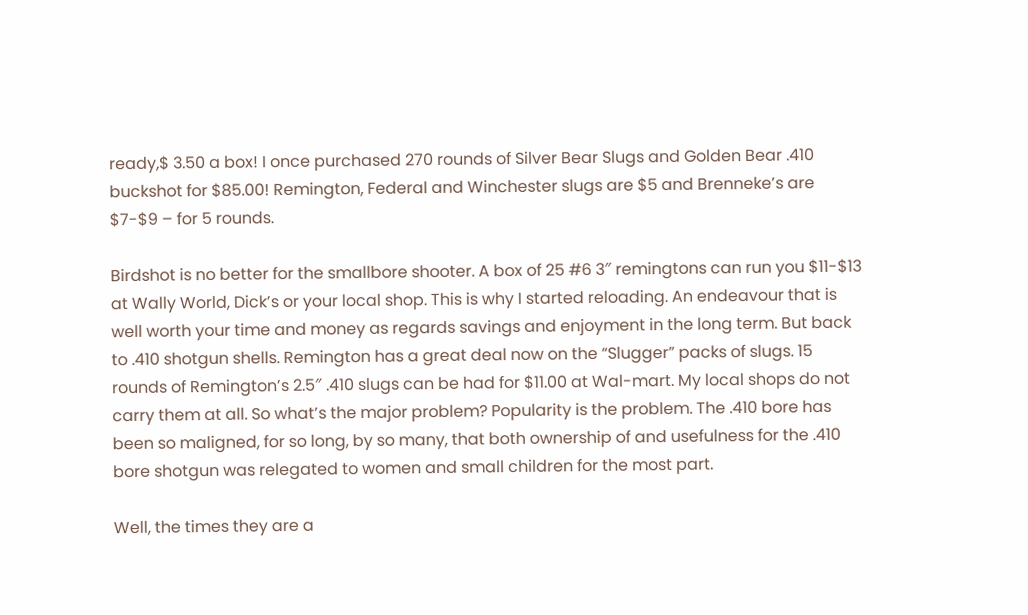ready,$ 3.50 a box! I once purchased 270 rounds of Silver Bear Slugs and Golden Bear .410 buckshot for $85.00! Remington, Federal and Winchester slugs are $5 and Brenneke’s are $7-$9 – for 5 rounds.

Birdshot is no better for the smallbore shooter. A box of 25 #6 3″ remingtons can run you $11-$13 at Wally World, Dick’s or your local shop. This is why I started reloading. An endeavour that is well worth your time and money as regards savings and enjoyment in the long term. But back to .410 shotgun shells. Remington has a great deal now on the “Slugger” packs of slugs. 15 rounds of Remington’s 2.5″ .410 slugs can be had for $11.00 at Wal-mart. My local shops do not carry them at all. So what’s the major problem? Popularity is the problem. The .410 bore has been so maligned, for so long, by so many, that both ownership of and usefulness for the .410 bore shotgun was relegated to women and small children for the most part.

Well, the times they are a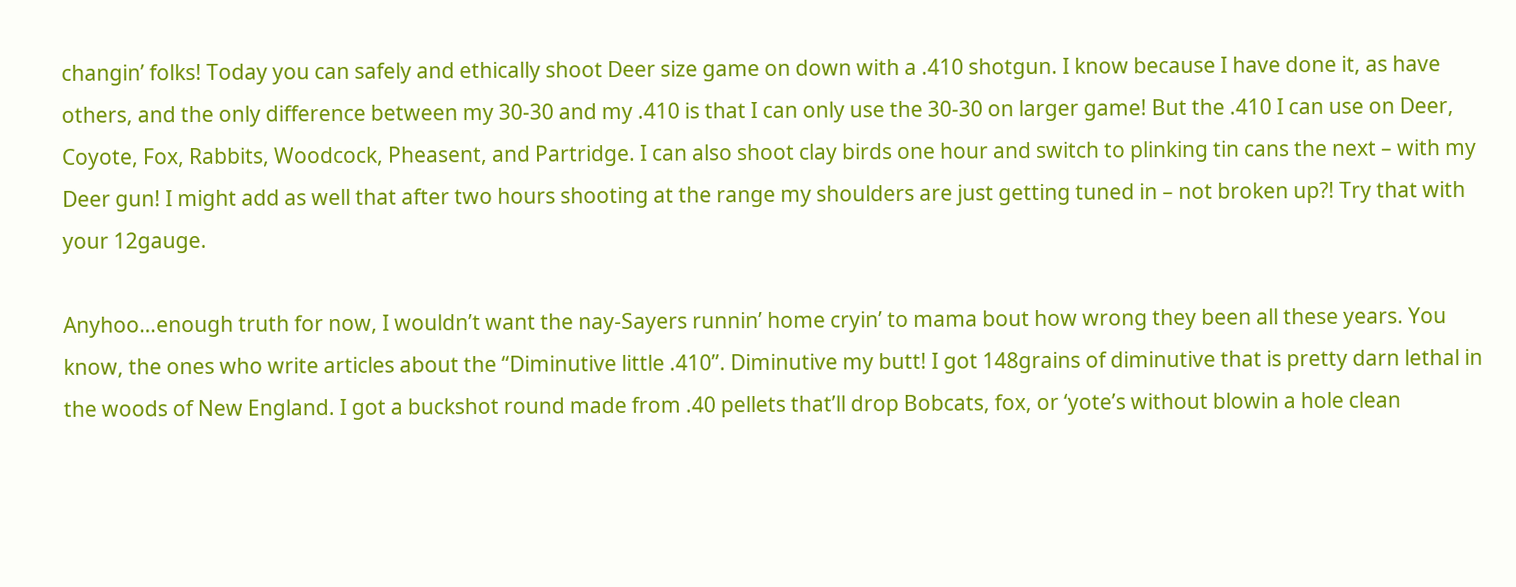changin’ folks! Today you can safely and ethically shoot Deer size game on down with a .410 shotgun. I know because I have done it, as have others, and the only difference between my 30-30 and my .410 is that I can only use the 30-30 on larger game! But the .410 I can use on Deer, Coyote, Fox, Rabbits, Woodcock, Pheasent, and Partridge. I can also shoot clay birds one hour and switch to plinking tin cans the next – with my Deer gun! I might add as well that after two hours shooting at the range my shoulders are just getting tuned in – not broken up?! Try that with your 12gauge.

Anyhoo…enough truth for now, I wouldn’t want the nay-Sayers runnin’ home cryin’ to mama bout how wrong they been all these years. You know, the ones who write articles about the “Diminutive little .410”. Diminutive my butt! I got 148grains of diminutive that is pretty darn lethal in the woods of New England. I got a buckshot round made from .40 pellets that’ll drop Bobcats, fox, or ‘yote’s without blowin a hole clean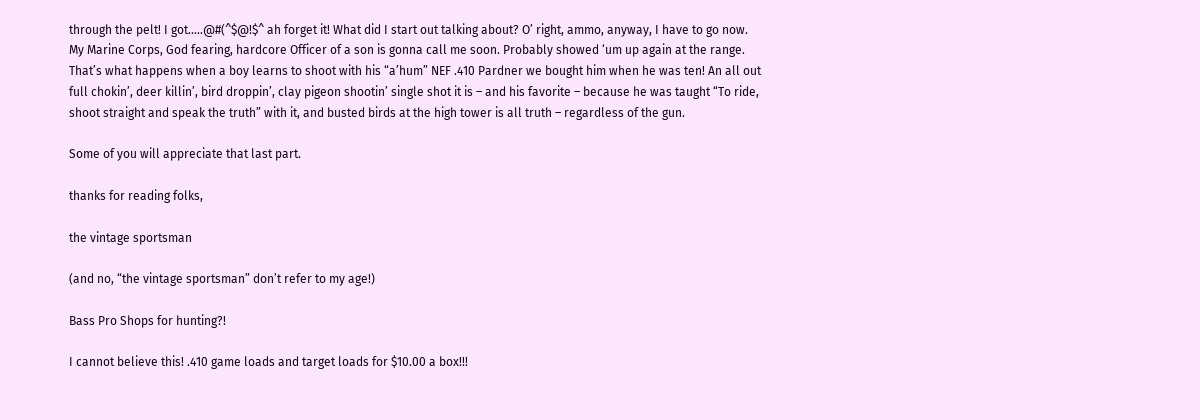through the pelt! I got…..@#(^$@!$^ ah forget it! What did I start out talking about? O’ right, ammo, anyway, I have to go now. My Marine Corps, God fearing, hardcore Officer of a son is gonna call me soon. Probably showed ‘um up again at the range. That’s what happens when a boy learns to shoot with his “a’hum” NEF .410 Pardner we bought him when he was ten! An all out full chokin’, deer killin’, bird droppin’, clay pigeon shootin’ single shot it is – and his favorite – because he was taught “To ride, shoot straight and speak the truth” with it, and busted birds at the high tower is all truth – regardless of the gun.

Some of you will appreciate that last part.

thanks for reading folks,

the vintage sportsman

(and no, “the vintage sportsman” don’t refer to my age!)

Bass Pro Shops for hunting?!

I cannot believe this! .410 game loads and target loads for $10.00 a box!!!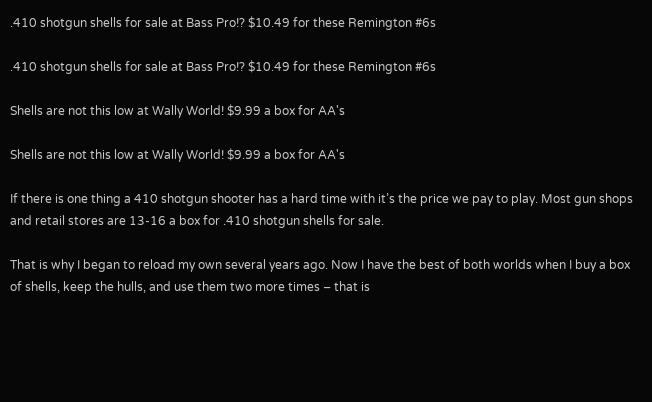.410 shotgun shells for sale at Bass Pro!? $10.49 for these Remington #6s

.410 shotgun shells for sale at Bass Pro!? $10.49 for these Remington #6s

Shells are not this low at Wally World! $9.99 a box for AA's

Shells are not this low at Wally World! $9.99 a box for AA's

If there is one thing a 410 shotgun shooter has a hard time with it’s the price we pay to play. Most gun shops and retail stores are 13-16 a box for .410 shotgun shells for sale.

That is why I began to reload my own several years ago. Now I have the best of both worlds when I buy a box of shells, keep the hulls, and use them two more times – that is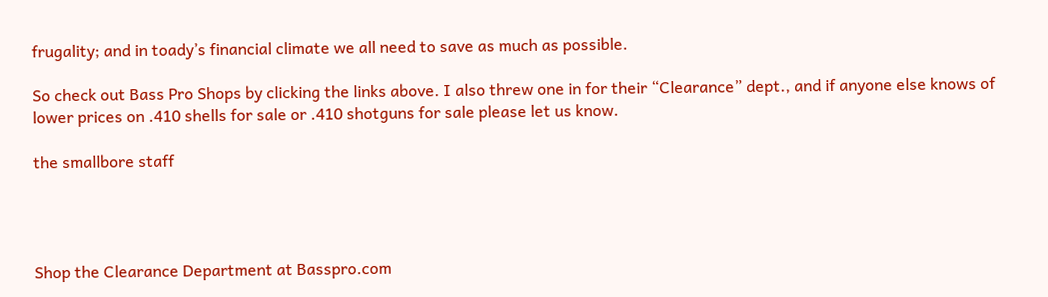frugality; and in toady’s financial climate we all need to save as much as possible.

So check out Bass Pro Shops by clicking the links above. I also threw one in for their “Clearance” dept., and if anyone else knows of lower prices on .410 shells for sale or .410 shotguns for sale please let us know.

the smallbore staff




Shop the Clearance Department at Basspro.com